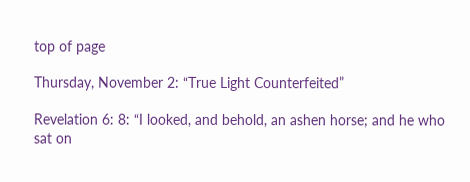top of page

Thursday, November 2: “True Light Counterfeited”

Revelation 6: 8: “I looked, and behold, an ashen horse; and he who sat on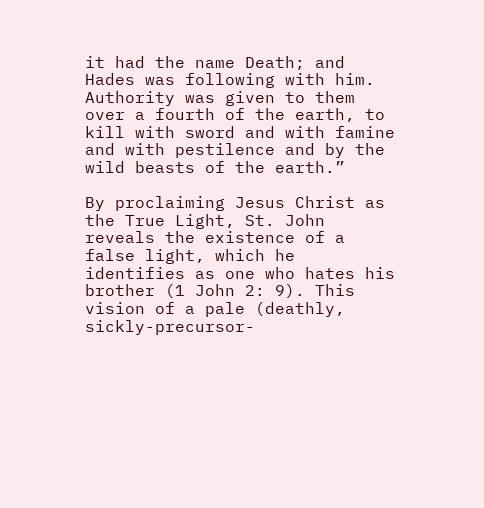it had the name Death; and Hades was following with him. Authority was given to them over a fourth of the earth, to kill with sword and with famine and with pestilence and by the wild beasts of the earth.”

By proclaiming Jesus Christ as the True Light, St. John reveals the existence of a false light, which he identifies as one who hates his brother (1 John 2: 9). This vision of a pale (deathly, sickly-precursor-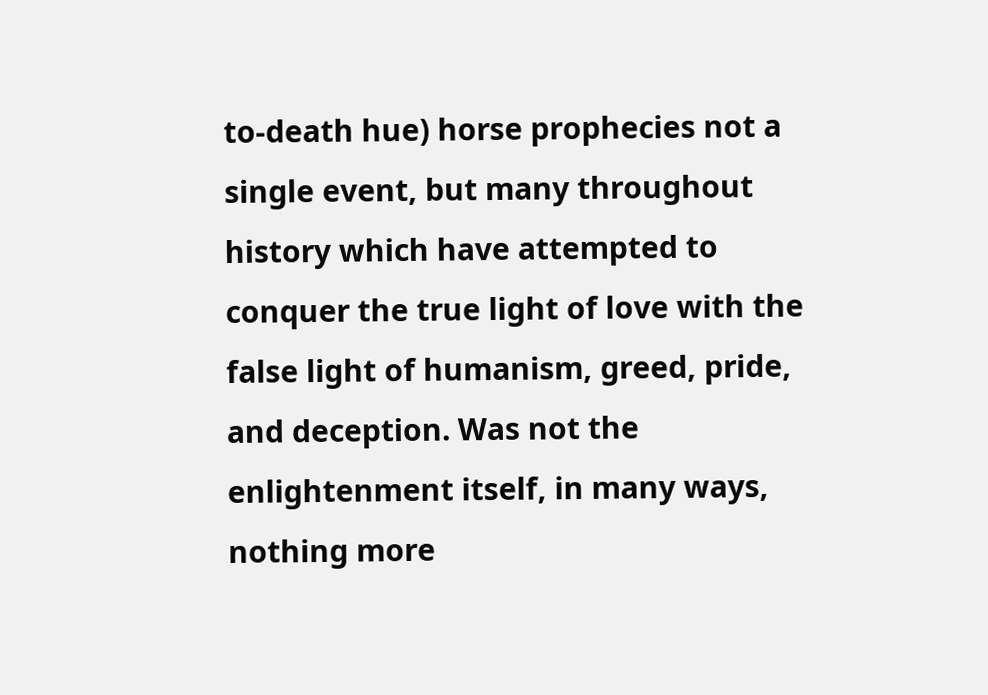to-death hue) horse prophecies not a single event, but many throughout history which have attempted to conquer the true light of love with the false light of humanism, greed, pride, and deception. Was not the enlightenment itself, in many ways, nothing more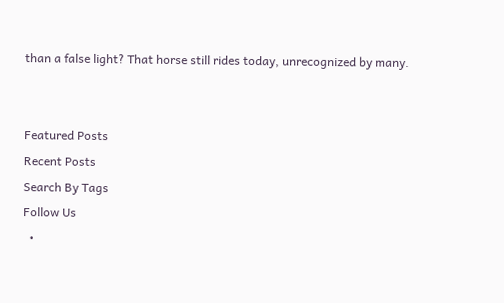than a false light? That horse still rides today, unrecognized by many.


Featured Posts
Recent Posts
Search By Tags
Follow Us
  •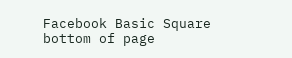Facebook Basic Square
bottom of page